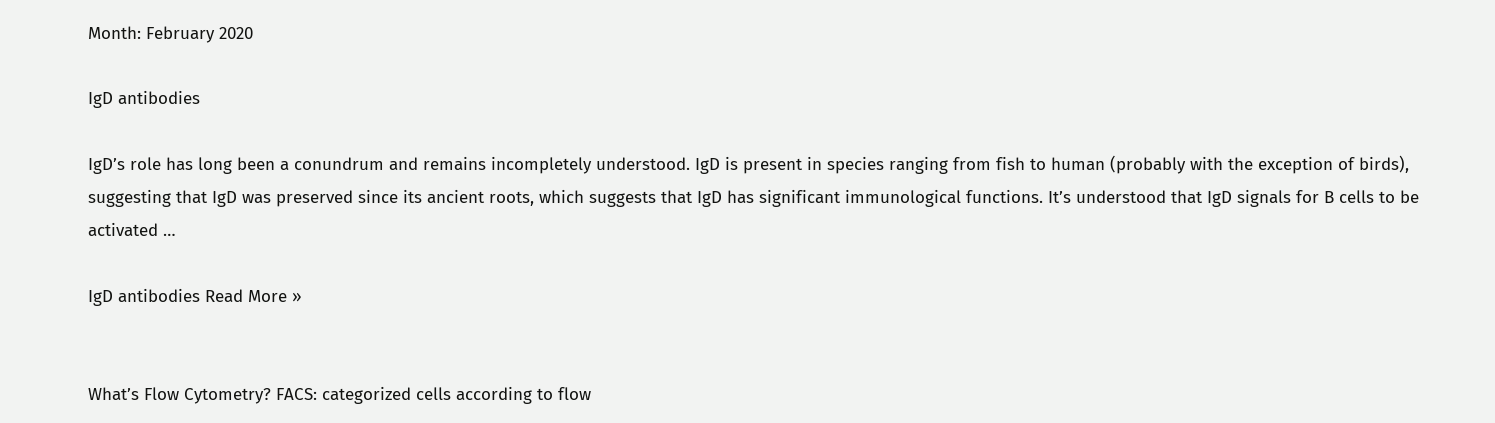Month: February 2020

IgD antibodies

IgD’s role has long been a conundrum and remains incompletely understood. IgD is present in species ranging from fish to human (probably with the exception of birds), suggesting that IgD was preserved since its ancient roots, which suggests that IgD has significant immunological functions. It’s understood that IgD signals for B cells to be activated …

IgD antibodies Read More »


What’s Flow Cytometry? FACS: categorized cells according to flow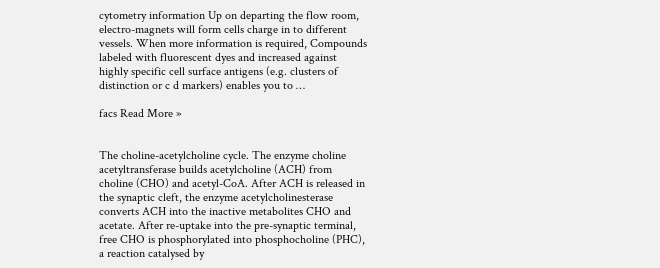cytometry information Up on departing the flow room, electro-magnets will form cells charge in to different vessels. When more information is required, Compounds labeled with fluorescent dyes and increased against highly specific cell surface antigens (e.g. clusters of distinction or c d markers) enables you to …

facs Read More »


The choline-acetylcholine cycle. The enzyme choline acetyltransferase builds acetylcholine (ACH) from choline (CHO) and acetyl-CoA. After ACH is released in the synaptic cleft, the enzyme acetylcholinesterase converts ACH into the inactive metabolites CHO and acetate. After re-uptake into the pre-synaptic terminal, free CHO is phosphorylated into phosphocholine (PHC), a reaction catalysed by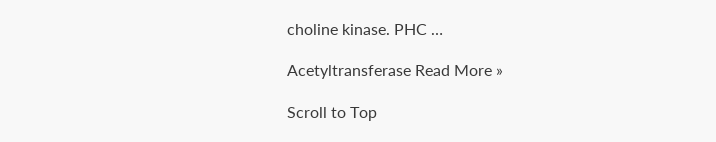choline kinase. PHC …

Acetyltransferase Read More »

Scroll to Top